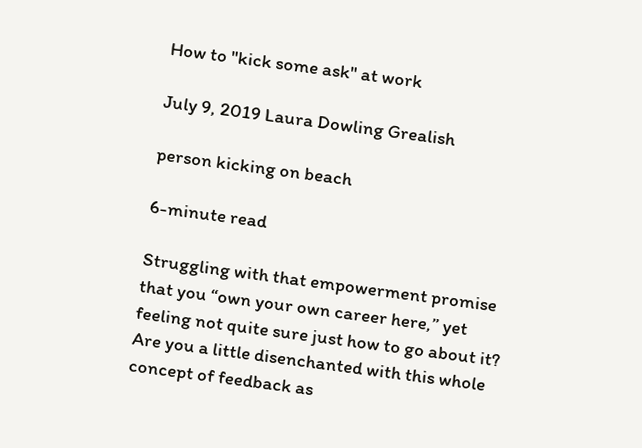How to "kick some ask" at work

July 9, 2019 Laura Dowling Grealish

person kicking on beach

6-minute read

Struggling with that empowerment promise that you “own your own career here,” yet feeling not quite sure just how to go about it? Are you a little disenchanted with this whole concept of feedback as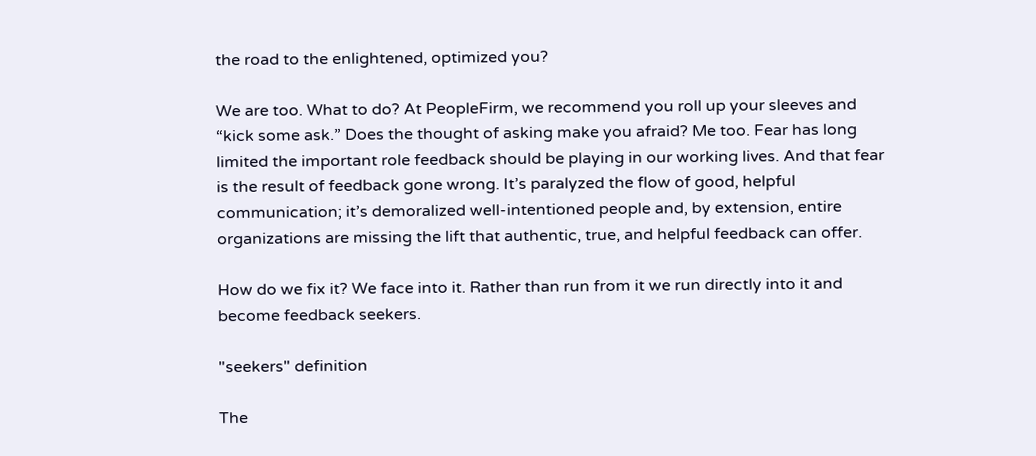the road to the enlightened, optimized you?

We are too. What to do? At PeopleFirm, we recommend you roll up your sleeves and “kick some ask.” Does the thought of asking make you afraid? Me too. Fear has long limited the important role feedback should be playing in our working lives. And that fear is the result of feedback gone wrong. It’s paralyzed the flow of good, helpful communication; it’s demoralized well-intentioned people and, by extension, entire organizations are missing the lift that authentic, true, and helpful feedback can offer.

How do we fix it? We face into it. Rather than run from it we run directly into it and become feedback seekers.

"seekers" definition

The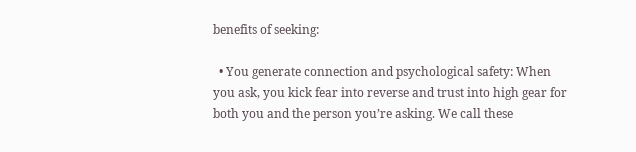benefits of seeking:

  • You generate connection and psychological safety: When you ask, you kick fear into reverse and trust into high gear for both you and the person you’re asking. We call these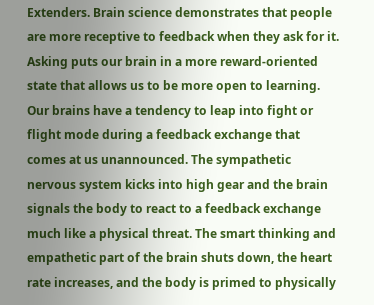Extenders. Brain science demonstrates that people are more receptive to feedback when they ask for it. Asking puts our brain in a more reward-oriented state that allows us to be more open to learning. Our brains have a tendency to leap into fight or flight mode during a feedback exchange that comes at us unannounced. The sympathetic nervous system kicks into high gear and the brain signals the body to react to a feedback exchange much like a physical threat. The smart thinking and empathetic part of the brain shuts down, the heart rate increases, and the body is primed to physically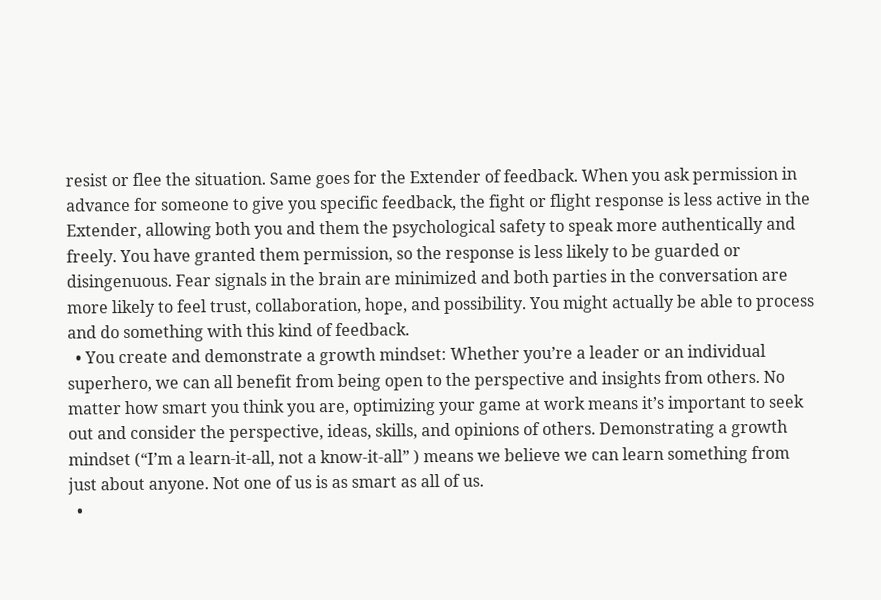resist or flee the situation. Same goes for the Extender of feedback. When you ask permission in advance for someone to give you specific feedback, the fight or flight response is less active in the Extender, allowing both you and them the psychological safety to speak more authentically and freely. You have granted them permission, so the response is less likely to be guarded or disingenuous. Fear signals in the brain are minimized and both parties in the conversation are more likely to feel trust, collaboration, hope, and possibility. You might actually be able to process and do something with this kind of feedback.
  • You create and demonstrate a growth mindset: Whether you’re a leader or an individual superhero, we can all benefit from being open to the perspective and insights from others. No matter how smart you think you are, optimizing your game at work means it’s important to seek out and consider the perspective, ideas, skills, and opinions of others. Demonstrating a growth mindset (“I’m a learn-it-all, not a know-it-all” ) means we believe we can learn something from just about anyone. Not one of us is as smart as all of us.
  •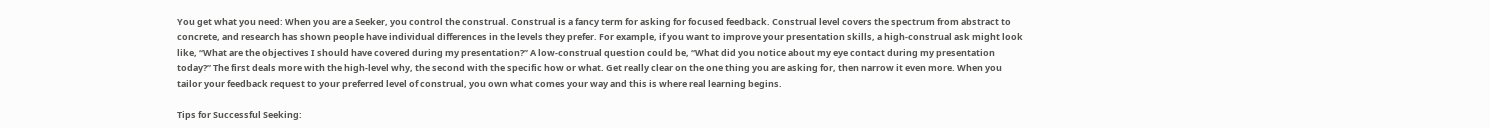You get what you need: When you are a Seeker, you control the construal. Construal is a fancy term for asking for focused feedback. Construal level covers the spectrum from abstract to concrete, and research has shown people have individual differences in the levels they prefer. For example, if you want to improve your presentation skills, a high-construal ask might look like, “What are the objectives I should have covered during my presentation?” A low-construal question could be, “What did you notice about my eye contact during my presentation today?” The first deals more with the high-level why, the second with the specific how or what. Get really clear on the one thing you are asking for, then narrow it even more. When you tailor your feedback request to your preferred level of construal, you own what comes your way and this is where real learning begins.

Tips for Successful Seeking: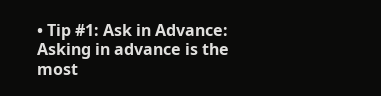• Tip #1: Ask in Advance: Asking in advance is the most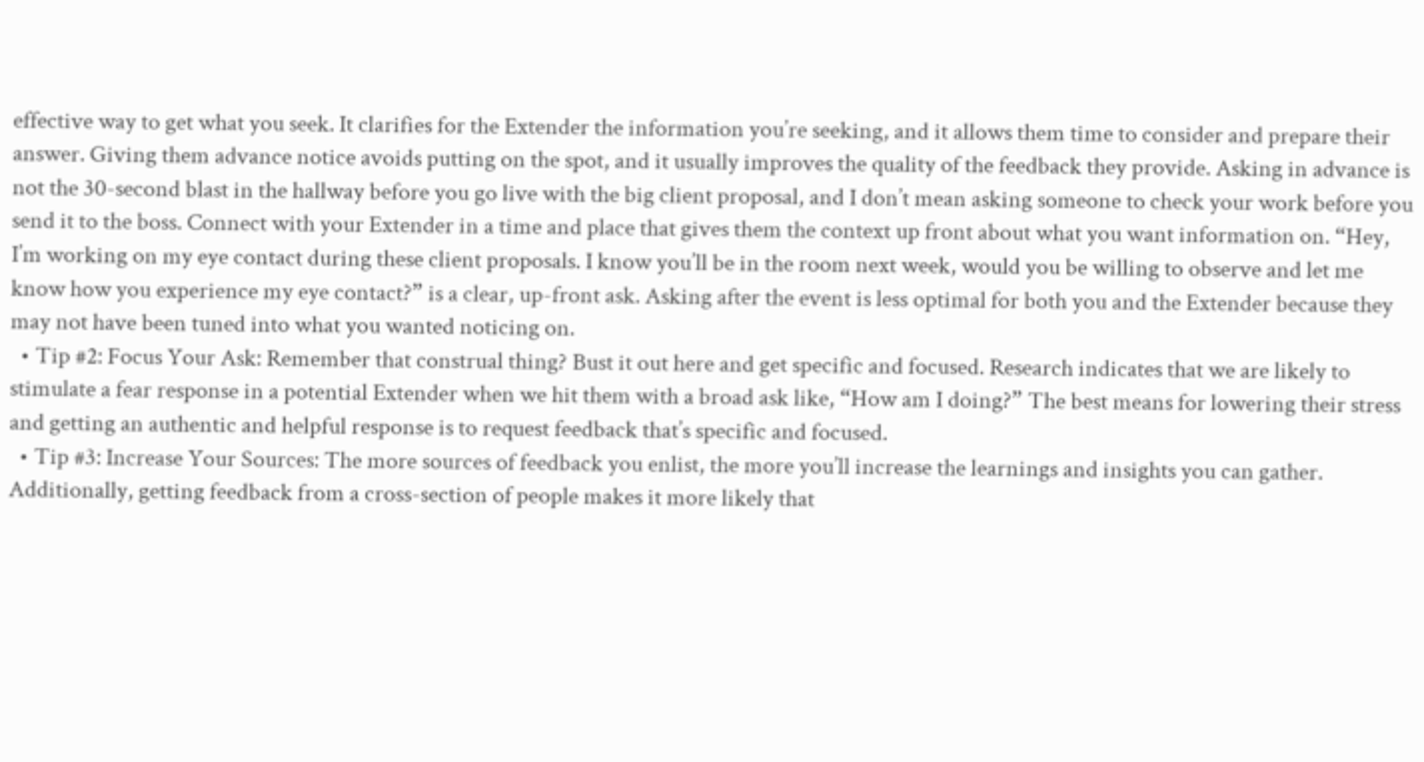effective way to get what you seek. It clarifies for the Extender the information you’re seeking, and it allows them time to consider and prepare their answer. Giving them advance notice avoids putting on the spot, and it usually improves the quality of the feedback they provide. Asking in advance is not the 30-second blast in the hallway before you go live with the big client proposal, and I don’t mean asking someone to check your work before you send it to the boss. Connect with your Extender in a time and place that gives them the context up front about what you want information on. “Hey, I’m working on my eye contact during these client proposals. I know you’ll be in the room next week, would you be willing to observe and let me know how you experience my eye contact?” is a clear, up-front ask. Asking after the event is less optimal for both you and the Extender because they may not have been tuned into what you wanted noticing on.
  • Tip #2: Focus Your Ask: Remember that construal thing? Bust it out here and get specific and focused. Research indicates that we are likely to stimulate a fear response in a potential Extender when we hit them with a broad ask like, “How am I doing?” The best means for lowering their stress and getting an authentic and helpful response is to request feedback that’s specific and focused.
  • Tip #3: Increase Your Sources: The more sources of feedback you enlist, the more you’ll increase the learnings and insights you can gather. Additionally, getting feedback from a cross-section of people makes it more likely that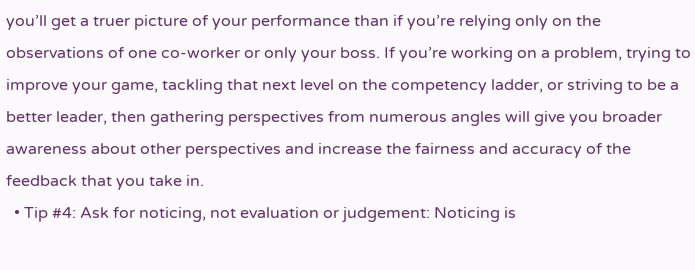you’ll get a truer picture of your performance than if you’re relying only on the observations of one co-worker or only your boss. If you’re working on a problem, trying to improve your game, tackling that next level on the competency ladder, or striving to be a better leader, then gathering perspectives from numerous angles will give you broader awareness about other perspectives and increase the fairness and accuracy of the feedback that you take in.
  • Tip #4: Ask for noticing, not evaluation or judgement: Noticing is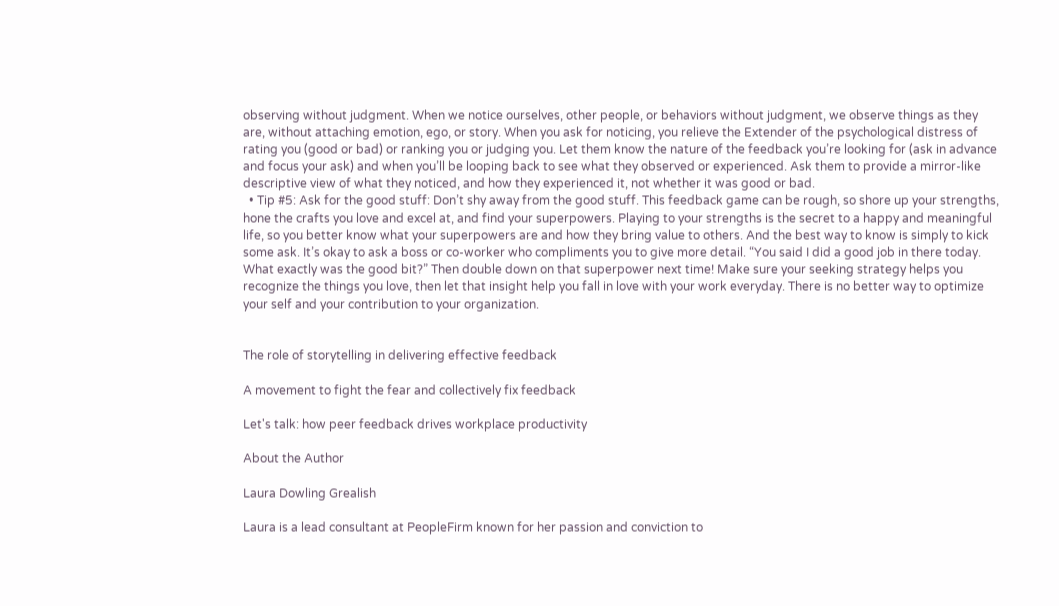observing without judgment. When we notice ourselves, other people, or behaviors without judgment, we observe things as they are, without attaching emotion, ego, or story. When you ask for noticing, you relieve the Extender of the psychological distress of rating you (good or bad) or ranking you or judging you. Let them know the nature of the feedback you’re looking for (ask in advance and focus your ask) and when you’ll be looping back to see what they observed or experienced. Ask them to provide a mirror-like descriptive view of what they noticed, and how they experienced it, not whether it was good or bad.
  • Tip #5: Ask for the good stuff: Don’t shy away from the good stuff. This feedback game can be rough, so shore up your strengths, hone the crafts you love and excel at, and find your superpowers. Playing to your strengths is the secret to a happy and meaningful life, so you better know what your superpowers are and how they bring value to others. And the best way to know is simply to kick some ask. It’s okay to ask a boss or co-worker who compliments you to give more detail. “You said I did a good job in there today. What exactly was the good bit?” Then double down on that superpower next time! Make sure your seeking strategy helps you recognize the things you love, then let that insight help you fall in love with your work everyday. There is no better way to optimize your self and your contribution to your organization.


The role of storytelling in delivering effective feedback

A movement to fight the fear and collectively fix feedback

Let's talk: how peer feedback drives workplace productivity

About the Author

Laura Dowling Grealish

Laura is a lead consultant at PeopleFirm known for her passion and conviction to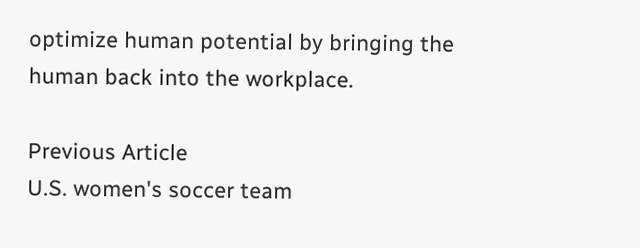optimize human potential by bringing the human back into the workplace.

Previous Article
U.S. women's soccer team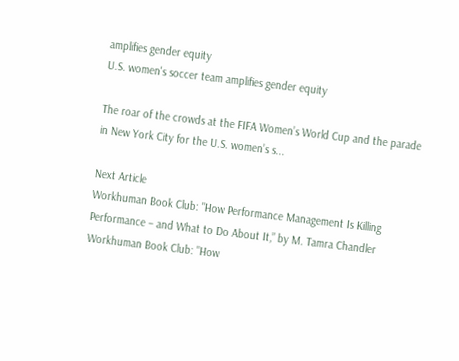amplifies gender equity
U.S. women's soccer team amplifies gender equity

The roar of the crowds at the FIFA Women’s World Cup and the parade in New York City for the U.S. women’s s...

Next Article
Workhuman Book Club: "How Performance Management Is Killing Performance – and What to Do About It,” by M. Tamra Chandler
Workhuman Book Club: "How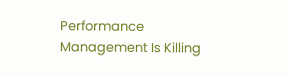Performance Management Is Killing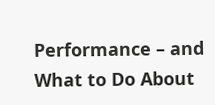Performance – and What to Do About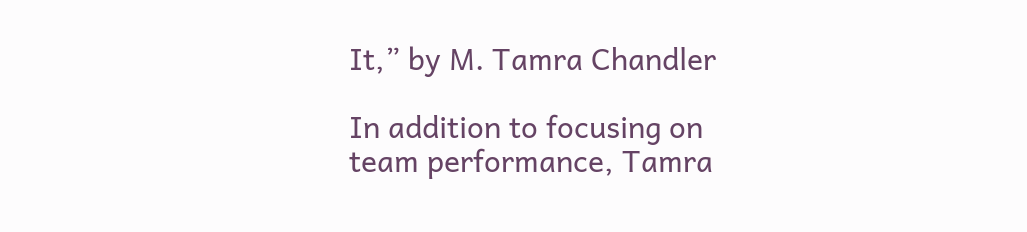It,” by M. Tamra Chandler

In addition to focusing on team performance, Tamra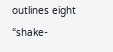outlines eight “shake-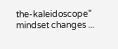the-kaleidoscope” mindset changes ...